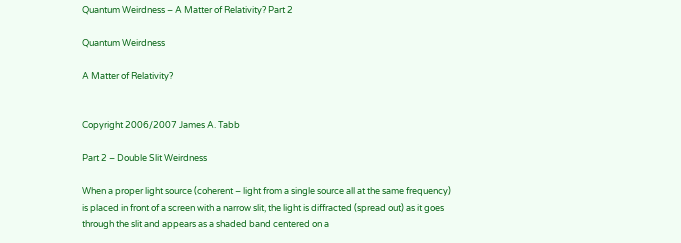Quantum Weirdness – A Matter of Relativity? Part 2

Quantum Weirdness

A Matter of Relativity?


Copyright 2006/2007 James A. Tabb

Part 2 – Double Slit Weirdness

When a proper light source (coherent – light from a single source all at the same frequency) is placed in front of a screen with a narrow slit, the light is diffracted (spread out) as it goes through the slit and appears as a shaded band centered on a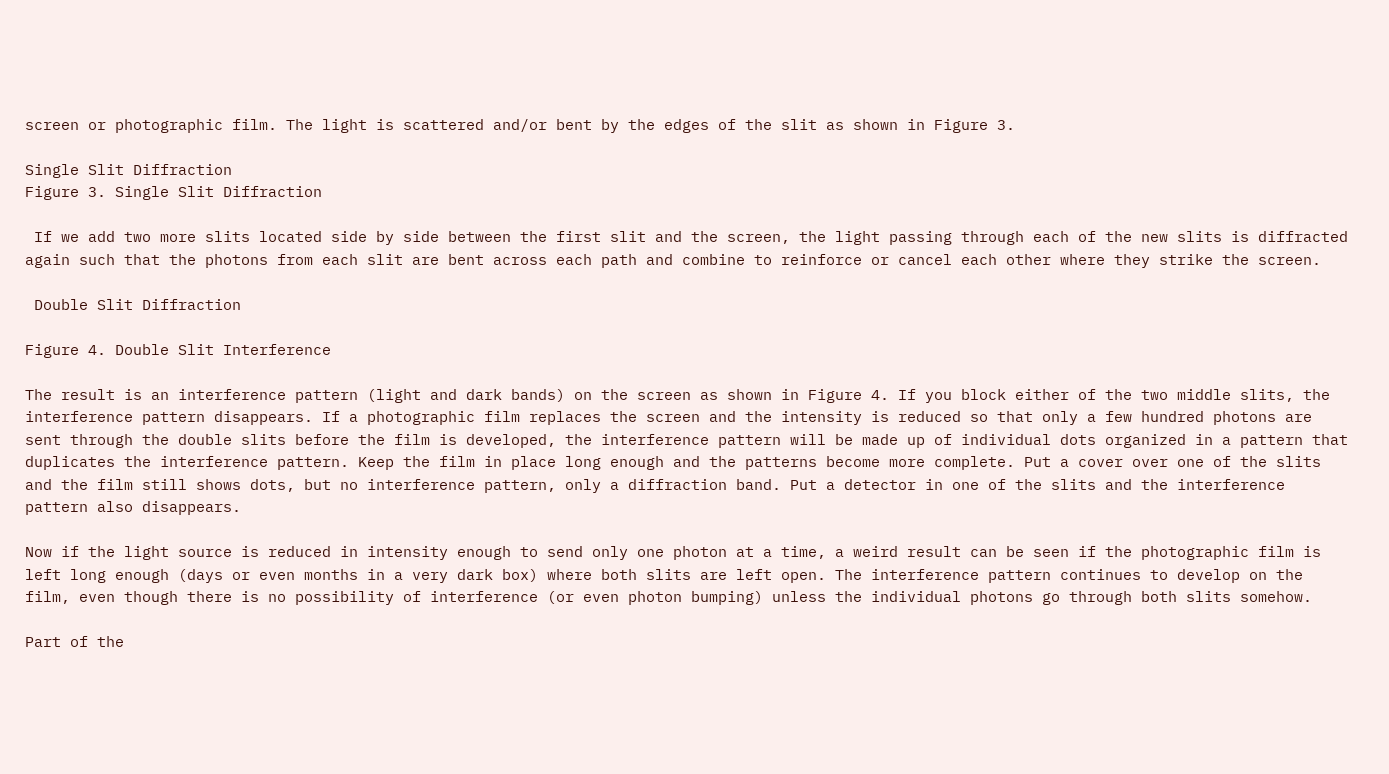screen or photographic film. The light is scattered and/or bent by the edges of the slit as shown in Figure 3.

Single Slit Diffraction
Figure 3. Single Slit Diffraction

 If we add two more slits located side by side between the first slit and the screen, the light passing through each of the new slits is diffracted again such that the photons from each slit are bent across each path and combine to reinforce or cancel each other where they strike the screen.

 Double Slit Diffraction

Figure 4. Double Slit Interference

The result is an interference pattern (light and dark bands) on the screen as shown in Figure 4. If you block either of the two middle slits, the interference pattern disappears. If a photographic film replaces the screen and the intensity is reduced so that only a few hundred photons are sent through the double slits before the film is developed, the interference pattern will be made up of individual dots organized in a pattern that duplicates the interference pattern. Keep the film in place long enough and the patterns become more complete. Put a cover over one of the slits and the film still shows dots, but no interference pattern, only a diffraction band. Put a detector in one of the slits and the interference pattern also disappears.

Now if the light source is reduced in intensity enough to send only one photon at a time, a weird result can be seen if the photographic film is left long enough (days or even months in a very dark box) where both slits are left open. The interference pattern continues to develop on the film, even though there is no possibility of interference (or even photon bumping) unless the individual photons go through both slits somehow.

Part of the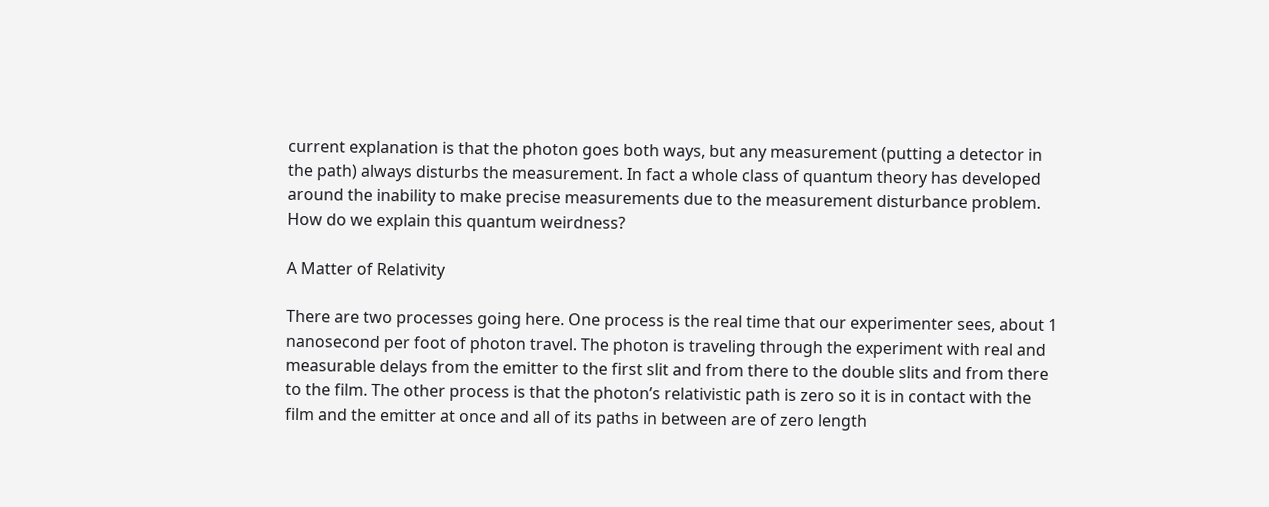current explanation is that the photon goes both ways, but any measurement (putting a detector in the path) always disturbs the measurement. In fact a whole class of quantum theory has developed around the inability to make precise measurements due to the measurement disturbance problem. How do we explain this quantum weirdness?

A Matter of Relativity

There are two processes going here. One process is the real time that our experimenter sees, about 1 nanosecond per foot of photon travel. The photon is traveling through the experiment with real and measurable delays from the emitter to the first slit and from there to the double slits and from there to the film. The other process is that the photon’s relativistic path is zero so it is in contact with the film and the emitter at once and all of its paths in between are of zero length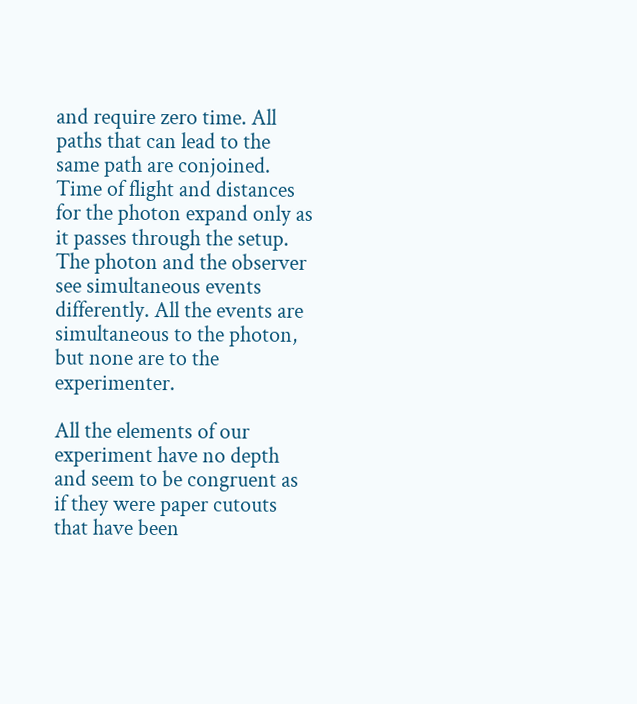and require zero time. All paths that can lead to the same path are conjoined. Time of flight and distances for the photon expand only as it passes through the setup. The photon and the observer see simultaneous events differently. All the events are simultaneous to the photon, but none are to the experimenter.

All the elements of our experiment have no depth and seem to be congruent as if they were paper cutouts that have been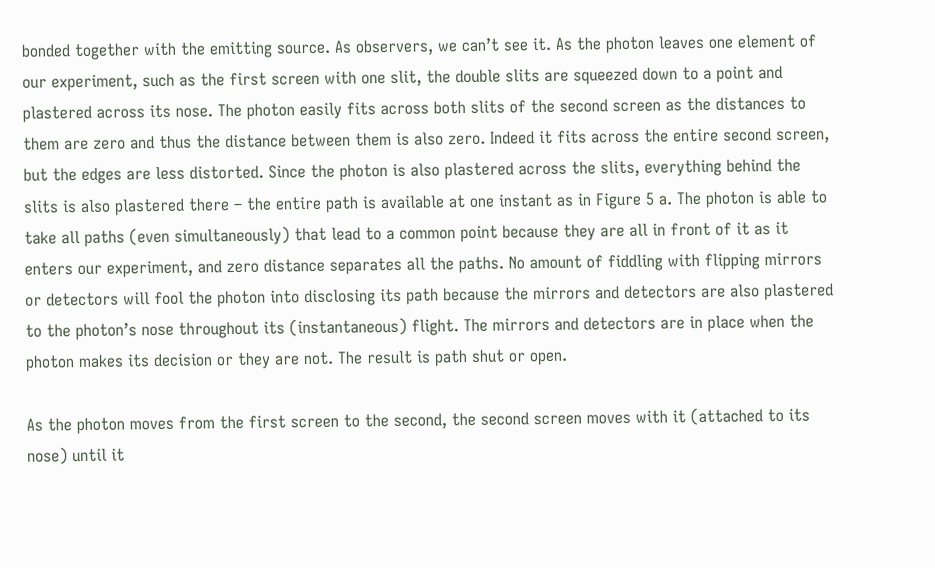bonded together with the emitting source. As observers, we can’t see it. As the photon leaves one element of our experiment, such as the first screen with one slit, the double slits are squeezed down to a point and plastered across its nose. The photon easily fits across both slits of the second screen as the distances to them are zero and thus the distance between them is also zero. Indeed it fits across the entire second screen, but the edges are less distorted. Since the photon is also plastered across the slits, everything behind the slits is also plastered there – the entire path is available at one instant as in Figure 5 a. The photon is able to take all paths (even simultaneously) that lead to a common point because they are all in front of it as it enters our experiment, and zero distance separates all the paths. No amount of fiddling with flipping mirrors or detectors will fool the photon into disclosing its path because the mirrors and detectors are also plastered to the photon’s nose throughout its (instantaneous) flight. The mirrors and detectors are in place when the photon makes its decision or they are not. The result is path shut or open.

As the photon moves from the first screen to the second, the second screen moves with it (attached to its nose) until it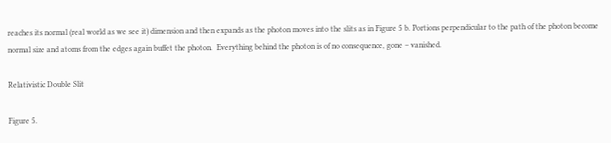reaches its normal (real world as we see it) dimension and then expands as the photon moves into the slits as in Figure 5 b. Portions perpendicular to the path of the photon become normal size and atoms from the edges again buffet the photon.  Everything behind the photon is of no consequence, gone – vanished.

Relativistic Double Slit

Figure 5.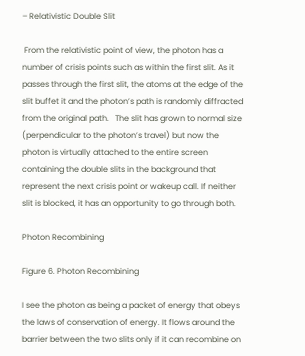– Relativistic Double Slit

 From the relativistic point of view, the photon has a number of crisis points such as within the first slit. As it passes through the first slit, the atoms at the edge of the slit buffet it and the photon’s path is randomly diffracted from the original path.   The slit has grown to normal size (perpendicular to the photon’s travel) but now the photon is virtually attached to the entire screen containing the double slits in the background that represent the next crisis point or wakeup call. If neither slit is blocked, it has an opportunity to go through both.

Photon Recombining

Figure 6. Photon Recombining

I see the photon as being a packet of energy that obeys the laws of conservation of energy. It flows around the barrier between the two slits only if it can recombine on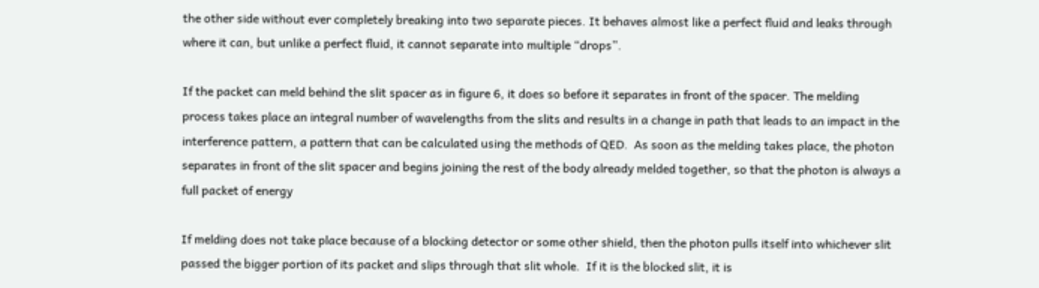the other side without ever completely breaking into two separate pieces. It behaves almost like a perfect fluid and leaks through where it can, but unlike a perfect fluid, it cannot separate into multiple “drops”.

If the packet can meld behind the slit spacer as in figure 6, it does so before it separates in front of the spacer. The melding process takes place an integral number of wavelengths from the slits and results in a change in path that leads to an impact in the interference pattern, a pattern that can be calculated using the methods of QED.  As soon as the melding takes place, the photon separates in front of the slit spacer and begins joining the rest of the body already melded together, so that the photon is always a full packet of energy

If melding does not take place because of a blocking detector or some other shield, then the photon pulls itself into whichever slit passed the bigger portion of its packet and slips through that slit whole.  If it is the blocked slit, it is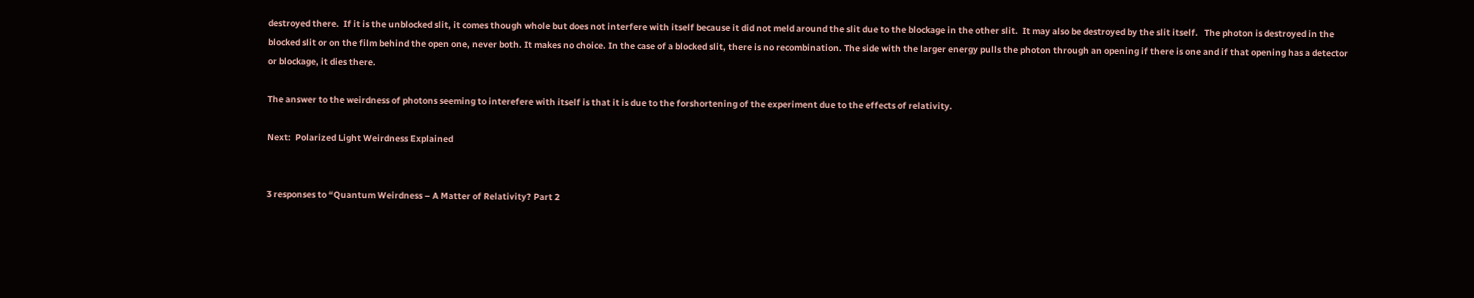destroyed there.  If it is the unblocked slit, it comes though whole but does not interfere with itself because it did not meld around the slit due to the blockage in the other slit.  It may also be destroyed by the slit itself.   The photon is destroyed in the blocked slit or on the film behind the open one, never both. It makes no choice. In the case of a blocked slit, there is no recombination. The side with the larger energy pulls the photon through an opening if there is one and if that opening has a detector or blockage, it dies there.

The answer to the weirdness of photons seeming to interefere with itself is that it is due to the forshortening of the experiment due to the effects of relativity.

Next:  Polarized Light Weirdness Explained


3 responses to “Quantum Weirdness – A Matter of Relativity? Part 2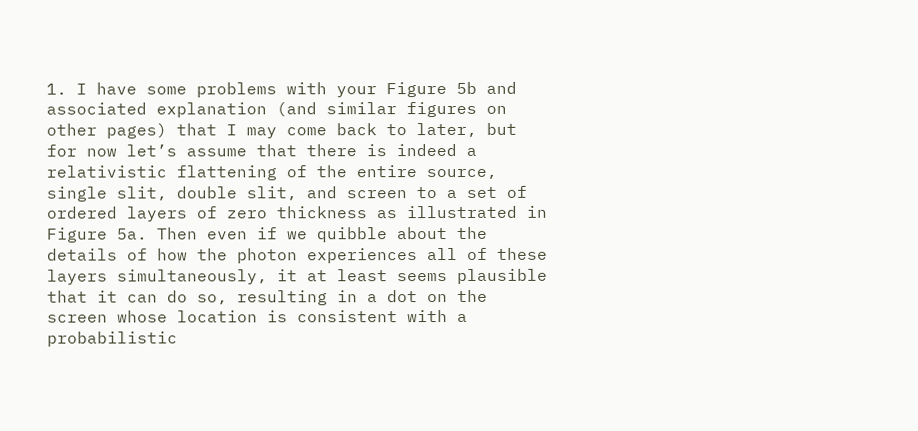1. I have some problems with your Figure 5b and associated explanation (and similar figures on other pages) that I may come back to later, but for now let’s assume that there is indeed a relativistic flattening of the entire source, single slit, double slit, and screen to a set of ordered layers of zero thickness as illustrated in Figure 5a. Then even if we quibble about the details of how the photon experiences all of these layers simultaneously, it at least seems plausible that it can do so, resulting in a dot on the screen whose location is consistent with a probabilistic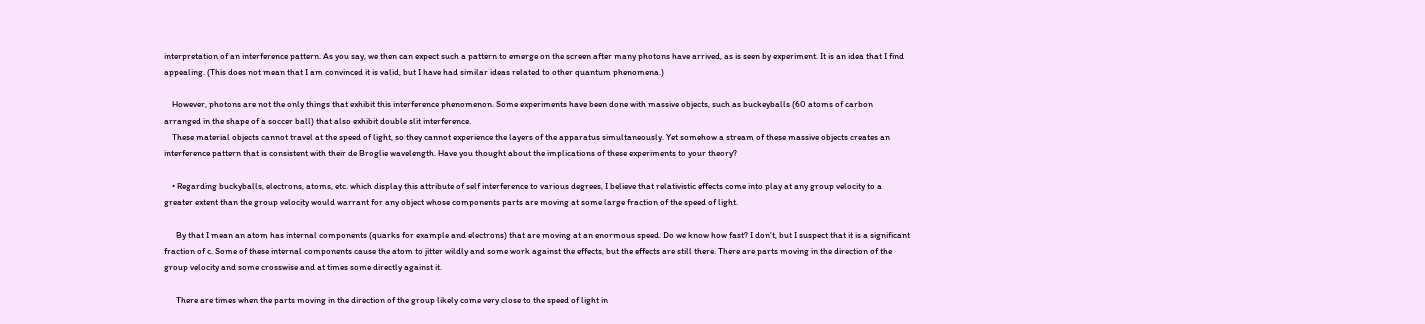interpretation of an interference pattern. As you say, we then can expect such a pattern to emerge on the screen after many photons have arrived, as is seen by experiment. It is an idea that I find appealing. (This does not mean that I am convinced it is valid, but I have had similar ideas related to other quantum phenomena.)

    However, photons are not the only things that exhibit this interference phenomenon. Some experiments have been done with massive objects, such as buckeyballs (60 atoms of carbon arranged in the shape of a soccer ball) that also exhibit double slit interference.
    These material objects cannot travel at the speed of light, so they cannot experience the layers of the apparatus simultaneously. Yet somehow a stream of these massive objects creates an interference pattern that is consistent with their de Broglie wavelength. Have you thought about the implications of these experiments to your theory?

    • Regarding buckyballs, electrons, atoms, etc. which display this attribute of self interference to various degrees, I believe that relativistic effects come into play at any group velocity to a greater extent than the group velocity would warrant for any object whose components parts are moving at some large fraction of the speed of light.

      By that I mean an atom has internal components (quarks for example and electrons) that are moving at an enormous speed. Do we know how fast? I don’t, but I suspect that it is a significant fraction of c. Some of these internal components cause the atom to jitter wildly and some work against the effects, but the effects are still there. There are parts moving in the direction of the group velocity and some crosswise and at times some directly against it.

      There are times when the parts moving in the direction of the group likely come very close to the speed of light in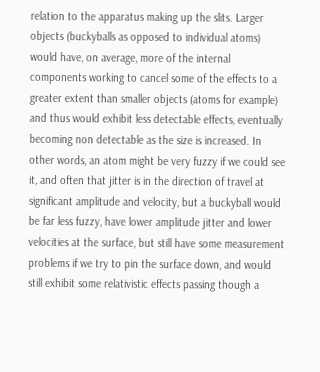relation to the apparatus making up the slits. Larger objects (buckyballs as opposed to individual atoms) would have, on average, more of the internal components working to cancel some of the effects to a greater extent than smaller objects (atoms for example) and thus would exhibit less detectable effects, eventually becoming non detectable as the size is increased. In other words, an atom might be very fuzzy if we could see it, and often that jitter is in the direction of travel at significant amplitude and velocity, but a buckyball would be far less fuzzy, have lower amplitude jitter and lower velocities at the surface, but still have some measurement problems if we try to pin the surface down, and would still exhibit some relativistic effects passing though a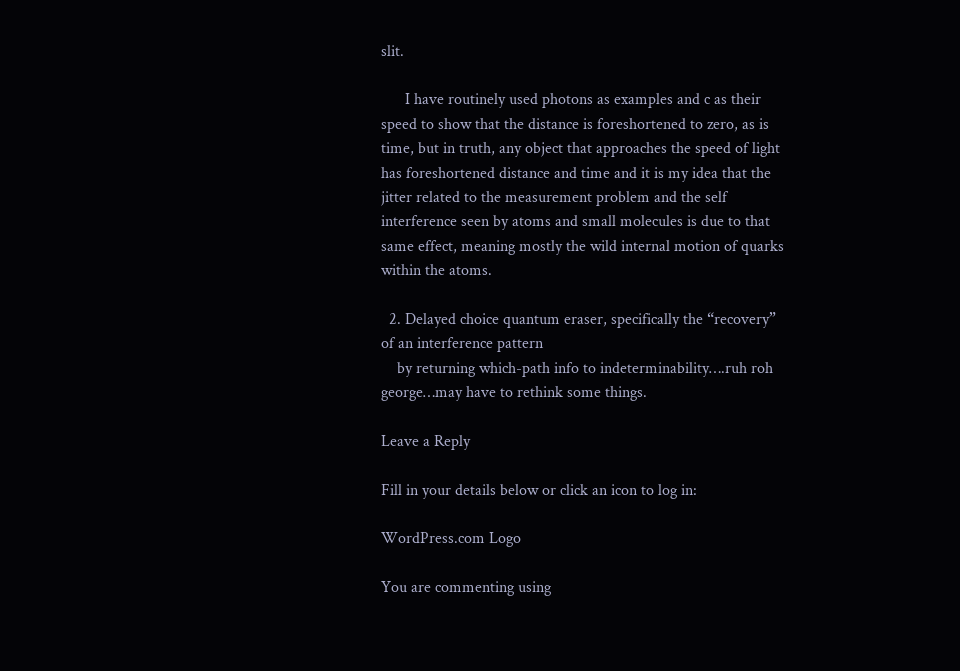slit.

      I have routinely used photons as examples and c as their speed to show that the distance is foreshortened to zero, as is time, but in truth, any object that approaches the speed of light has foreshortened distance and time and it is my idea that the jitter related to the measurement problem and the self interference seen by atoms and small molecules is due to that same effect, meaning mostly the wild internal motion of quarks within the atoms.

  2. Delayed choice quantum eraser, specifically the “recovery” of an interference pattern
    by returning which-path info to indeterminability….ruh roh george…may have to rethink some things.

Leave a Reply

Fill in your details below or click an icon to log in:

WordPress.com Logo

You are commenting using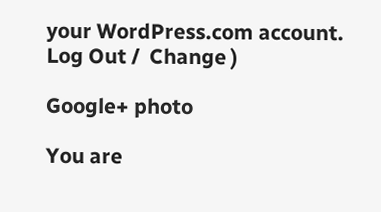your WordPress.com account. Log Out /  Change )

Google+ photo

You are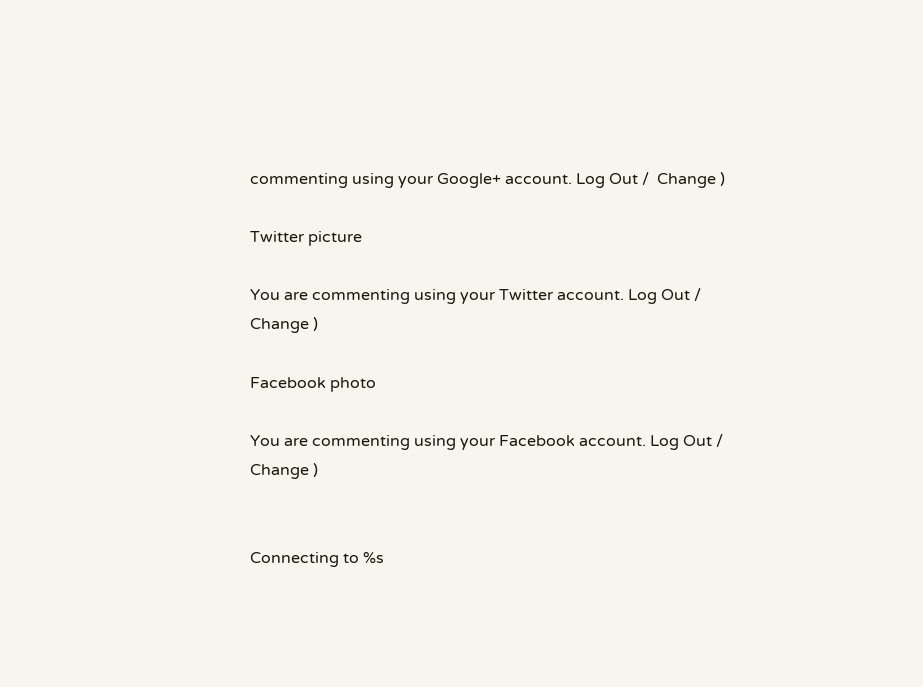commenting using your Google+ account. Log Out /  Change )

Twitter picture

You are commenting using your Twitter account. Log Out /  Change )

Facebook photo

You are commenting using your Facebook account. Log Out /  Change )


Connecting to %s